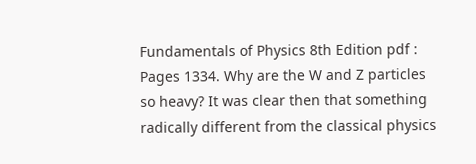Fundamentals of Physics 8th Edition pdf : Pages 1334. Why are the W and Z particles so heavy? It was clear then that something radically different from the classical physics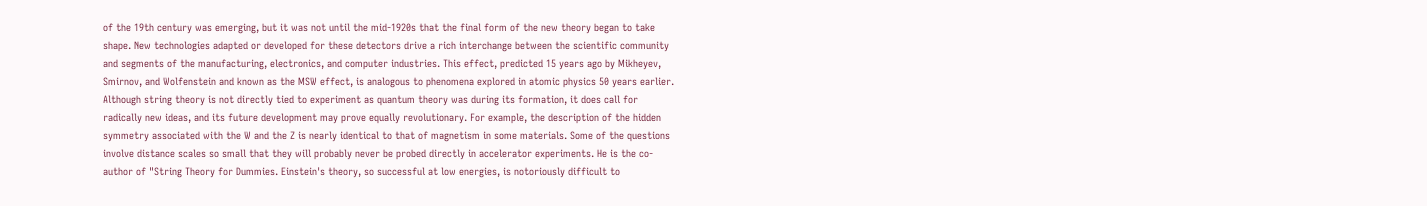of the 19th century was emerging, but it was not until the mid-1920s that the final form of the new theory began to take shape. New technologies adapted or developed for these detectors drive a rich interchange between the scientific community and segments of the manufacturing, electronics, and computer industries. This effect, predicted 15 years ago by Mikheyev, Smirnov, and Wolfenstein and known as the MSW effect, is analogous to phenomena explored in atomic physics 50 years earlier. Although string theory is not directly tied to experiment as quantum theory was during its formation, it does call for radically new ideas, and its future development may prove equally revolutionary. For example, the description of the hidden symmetry associated with the W and the Z is nearly identical to that of magnetism in some materials. Some of the questions involve distance scales so small that they will probably never be probed directly in accelerator experiments. He is the co-author of "String Theory for Dummies. Einstein's theory, so successful at low energies, is notoriously difficult to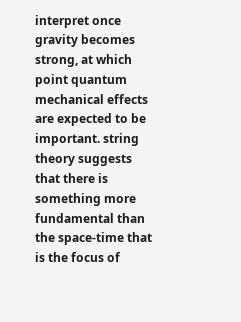interpret once gravity becomes strong, at which point quantum mechanical effects are expected to be important. string theory suggests that there is something more fundamental than the space-time that is the focus of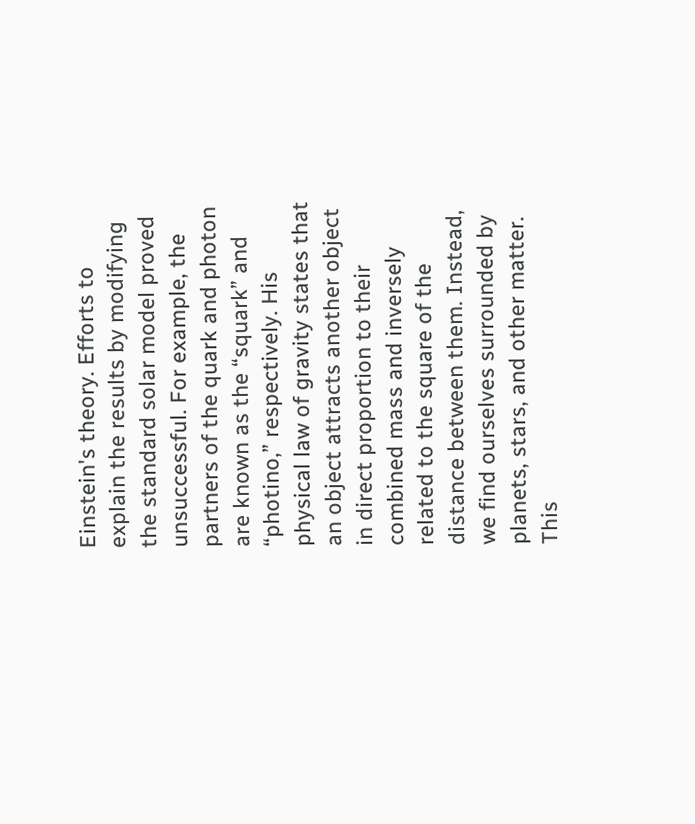Einstein's theory. Efforts to explain the results by modifying the standard solar model proved unsuccessful. For example, the partners of the quark and photon are known as the “squark” and “photino,” respectively. His physical law of gravity states that an object attracts another object in direct proportion to their combined mass and inversely related to the square of the distance between them. Instead, we find ourselves surrounded by planets, stars, and other matter. This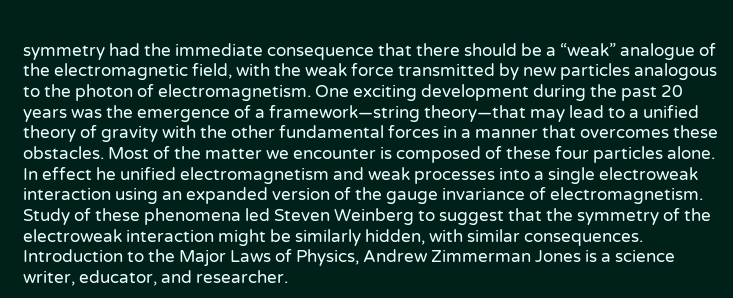symmetry had the immediate consequence that there should be a “weak” analogue of the electromagnetic field, with the weak force transmitted by new particles analogous to the photon of electromagnetism. One exciting development during the past 20 years was the emergence of a framework—string theory—that may lead to a unified theory of gravity with the other fundamental forces in a manner that overcomes these obstacles. Most of the matter we encounter is composed of these four particles alone. In effect he unified electromagnetism and weak processes into a single electroweak interaction using an expanded version of the gauge invariance of electromagnetism. Study of these phenomena led Steven Weinberg to suggest that the symmetry of the electroweak interaction might be similarly hidden, with similar consequences. Introduction to the Major Laws of Physics, Andrew Zimmerman Jones is a science writer, educator, and researcher.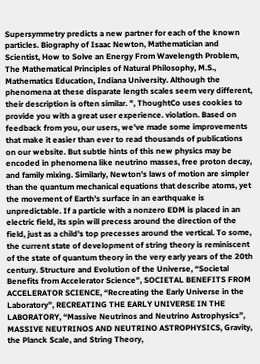Supersymmetry predicts a new partner for each of the known particles. Biography of Isaac Newton, Mathematician and Scientist, How to Solve an Energy From Wavelength Problem, The Mathematical Principles of Natural Philosophy, M.S., Mathematics Education, Indiana University. Although the phenomena at these disparate length scales seem very different, their description is often similar. ", ThoughtCo uses cookies to provide you with a great user experience. violation. Based on feedback from you, our users, we've made some improvements that make it easier than ever to read thousands of publications on our website. But subtle hints of this new physics may be encoded in phenomena like neutrino masses, free proton decay, and family mixing. Similarly, Newton's laws of motion are simpler than the quantum mechanical equations that describe atoms, yet the movement of Earth's surface in an earthquake is unpredictable. If a particle with a nonzero EDM is placed in an electric field, its spin will precess around the direction of the field, just as a child's top precesses around the vertical. To some, the current state of development of string theory is reminiscent of the state of quantum theory in the very early years of the 20th century. Structure and Evolution of the Universe, “Societal Benefits from Accelerator Science”, SOCIETAL BENEFITS FROM ACCELERATOR SCIENCE, “Recreating the Early Universe in the Laboratory”, RECREATING THE EARLY UNIVERSE IN THE LABORATORY, “Massive Neutrinos and Neutrino Astrophysics”, MASSIVE NEUTRINOS AND NEUTRINO ASTROPHYSICS, Gravity, the Planck Scale, and String Theory,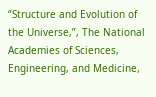“Structure and Evolution of the Universe,”, The National Academies of Sciences, Engineering, and Medicine,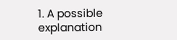1. A possible explanation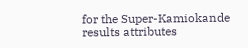for the Super-Kamiokande results attributes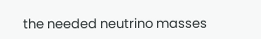the needed neutrino masses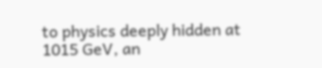to physics deeply hidden at 1015 GeV, an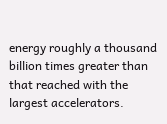energy roughly a thousand billion times greater than that reached with the largest accelerators.